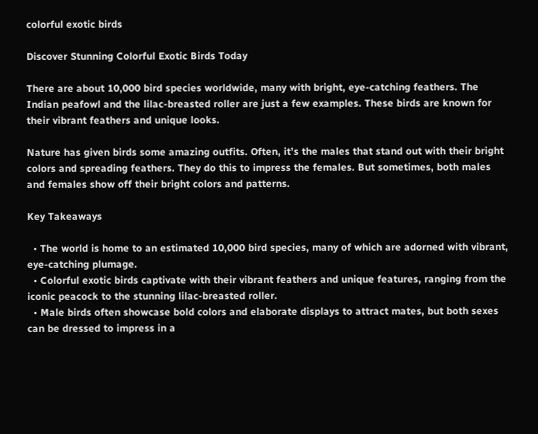colorful exotic birds

Discover Stunning Colorful Exotic Birds Today

There are about 10,000 bird species worldwide, many with bright, eye-catching feathers. The Indian peafowl and the lilac-breasted roller are just a few examples. These birds are known for their vibrant feathers and unique looks.

Nature has given birds some amazing outfits. Often, it’s the males that stand out with their bright colors and spreading feathers. They do this to impress the females. But sometimes, both males and females show off their bright colors and patterns.

Key Takeaways

  • The world is home to an estimated 10,000 bird species, many of which are adorned with vibrant, eye-catching plumage.
  • Colorful exotic birds captivate with their vibrant feathers and unique features, ranging from the iconic peacock to the stunning lilac-breasted roller.
  • Male birds often showcase bold colors and elaborate displays to attract mates, but both sexes can be dressed to impress in a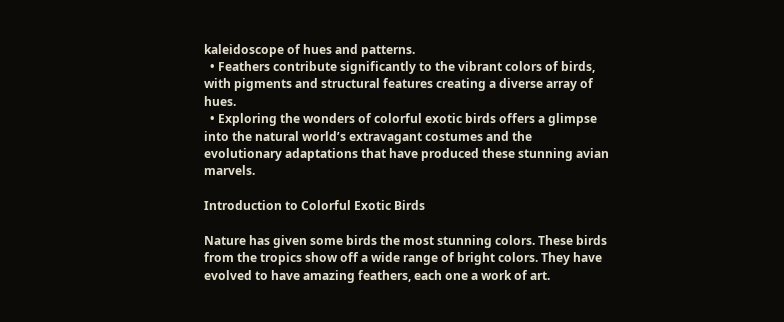kaleidoscope of hues and patterns.
  • Feathers contribute significantly to the vibrant colors of birds, with pigments and structural features creating a diverse array of hues.
  • Exploring the wonders of colorful exotic birds offers a glimpse into the natural world’s extravagant costumes and the evolutionary adaptations that have produced these stunning avian marvels.

Introduction to Colorful Exotic Birds

Nature has given some birds the most stunning colors. These birds from the tropics show off a wide range of bright colors. They have evolved to have amazing feathers, each one a work of art.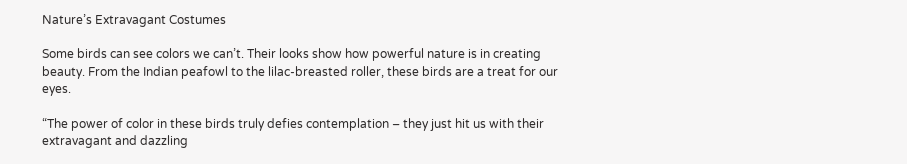Nature’s Extravagant Costumes

Some birds can see colors we can’t. Their looks show how powerful nature is in creating beauty. From the Indian peafowl to the lilac-breasted roller, these birds are a treat for our eyes.

“The power of color in these birds truly defies contemplation – they just hit us with their extravagant and dazzling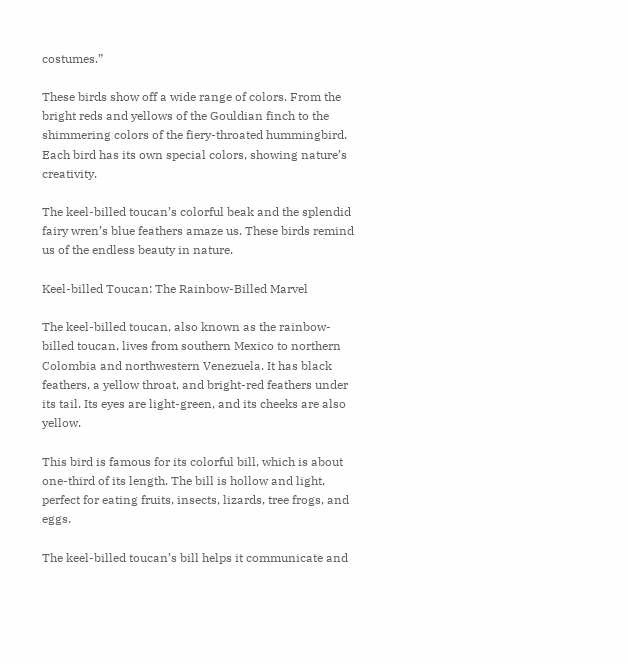costumes.”

These birds show off a wide range of colors. From the bright reds and yellows of the Gouldian finch to the shimmering colors of the fiery-throated hummingbird. Each bird has its own special colors, showing nature’s creativity.

The keel-billed toucan’s colorful beak and the splendid fairy wren’s blue feathers amaze us. These birds remind us of the endless beauty in nature.

Keel-billed Toucan: The Rainbow-Billed Marvel

The keel-billed toucan, also known as the rainbow-billed toucan, lives from southern Mexico to northern Colombia and northwestern Venezuela. It has black feathers, a yellow throat, and bright-red feathers under its tail. Its eyes are light-green, and its cheeks are also yellow.

This bird is famous for its colorful bill, which is about one-third of its length. The bill is hollow and light, perfect for eating fruits, insects, lizards, tree frogs, and eggs.

The keel-billed toucan’s bill helps it communicate and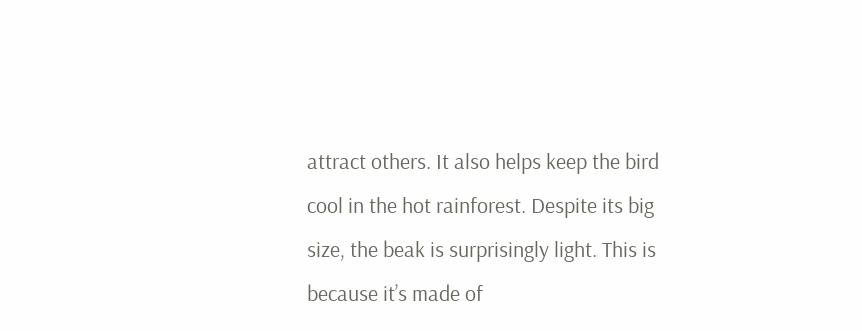attract others. It also helps keep the bird cool in the hot rainforest. Despite its big size, the beak is surprisingly light. This is because it’s made of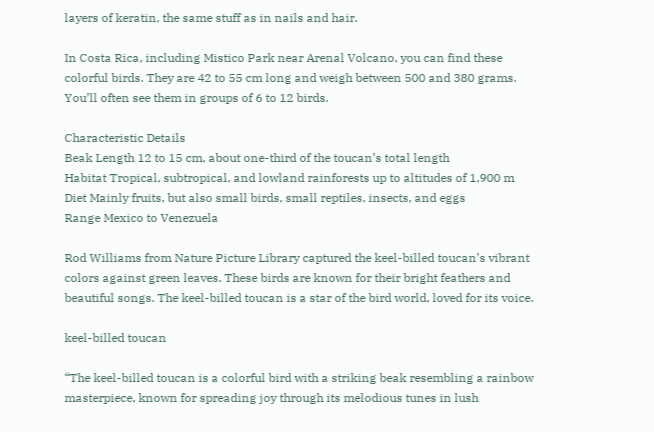layers of keratin, the same stuff as in nails and hair.

In Costa Rica, including Mistico Park near Arenal Volcano, you can find these colorful birds. They are 42 to 55 cm long and weigh between 500 and 380 grams. You’ll often see them in groups of 6 to 12 birds.

Characteristic Details
Beak Length 12 to 15 cm, about one-third of the toucan’s total length
Habitat Tropical, subtropical, and lowland rainforests up to altitudes of 1,900 m
Diet Mainly fruits, but also small birds, small reptiles, insects, and eggs
Range Mexico to Venezuela

Rod Williams from Nature Picture Library captured the keel-billed toucan’s vibrant colors against green leaves. These birds are known for their bright feathers and beautiful songs. The keel-billed toucan is a star of the bird world, loved for its voice.

keel-billed toucan

“The keel-billed toucan is a colorful bird with a striking beak resembling a rainbow masterpiece, known for spreading joy through its melodious tunes in lush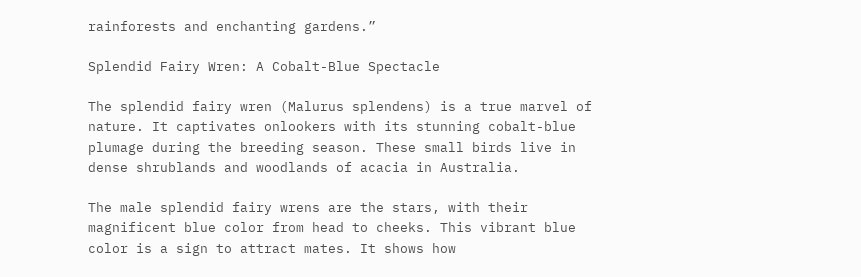rainforests and enchanting gardens.”

Splendid Fairy Wren: A Cobalt-Blue Spectacle

The splendid fairy wren (Malurus splendens) is a true marvel of nature. It captivates onlookers with its stunning cobalt-blue plumage during the breeding season. These small birds live in dense shrublands and woodlands of acacia in Australia.

The male splendid fairy wrens are the stars, with their magnificent blue color from head to cheeks. This vibrant blue color is a sign to attract mates. It shows how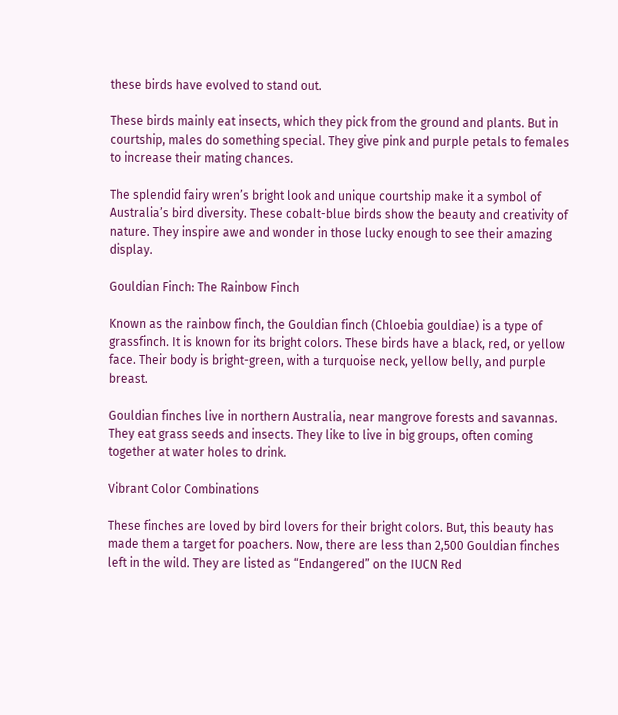these birds have evolved to stand out.

These birds mainly eat insects, which they pick from the ground and plants. But in courtship, males do something special. They give pink and purple petals to females to increase their mating chances.

The splendid fairy wren’s bright look and unique courtship make it a symbol of Australia’s bird diversity. These cobalt-blue birds show the beauty and creativity of nature. They inspire awe and wonder in those lucky enough to see their amazing display.

Gouldian Finch: The Rainbow Finch

Known as the rainbow finch, the Gouldian finch (Chloebia gouldiae) is a type of grassfinch. It is known for its bright colors. These birds have a black, red, or yellow face. Their body is bright-green, with a turquoise neck, yellow belly, and purple breast.

Gouldian finches live in northern Australia, near mangrove forests and savannas. They eat grass seeds and insects. They like to live in big groups, often coming together at water holes to drink.

Vibrant Color Combinations

These finches are loved by bird lovers for their bright colors. But, this beauty has made them a target for poachers. Now, there are less than 2,500 Gouldian finches left in the wild. They are listed as “Endangered” on the IUCN Red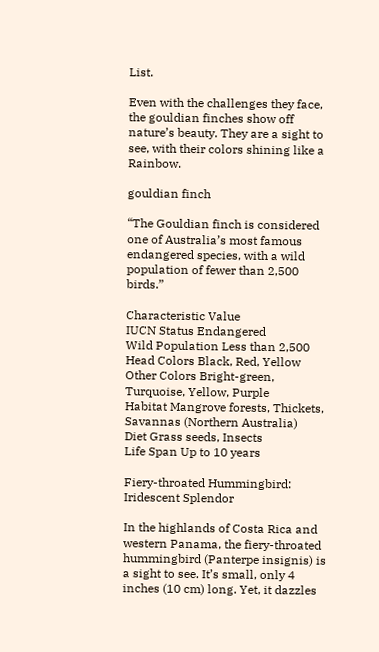List.

Even with the challenges they face, the gouldian finches show off nature’s beauty. They are a sight to see, with their colors shining like a Rainbow.

gouldian finch

“The Gouldian finch is considered one of Australia’s most famous endangered species, with a wild population of fewer than 2,500 birds.”

Characteristic Value
IUCN Status Endangered
Wild Population Less than 2,500
Head Colors Black, Red, Yellow
Other Colors Bright-green, Turquoise, Yellow, Purple
Habitat Mangrove forests, Thickets, Savannas (Northern Australia)
Diet Grass seeds, Insects
Life Span Up to 10 years

Fiery-throated Hummingbird: Iridescent Splendor

In the highlands of Costa Rica and western Panama, the fiery-throated hummingbird (Panterpe insignis) is a sight to see. It’s small, only 4 inches (10 cm) long. Yet, it dazzles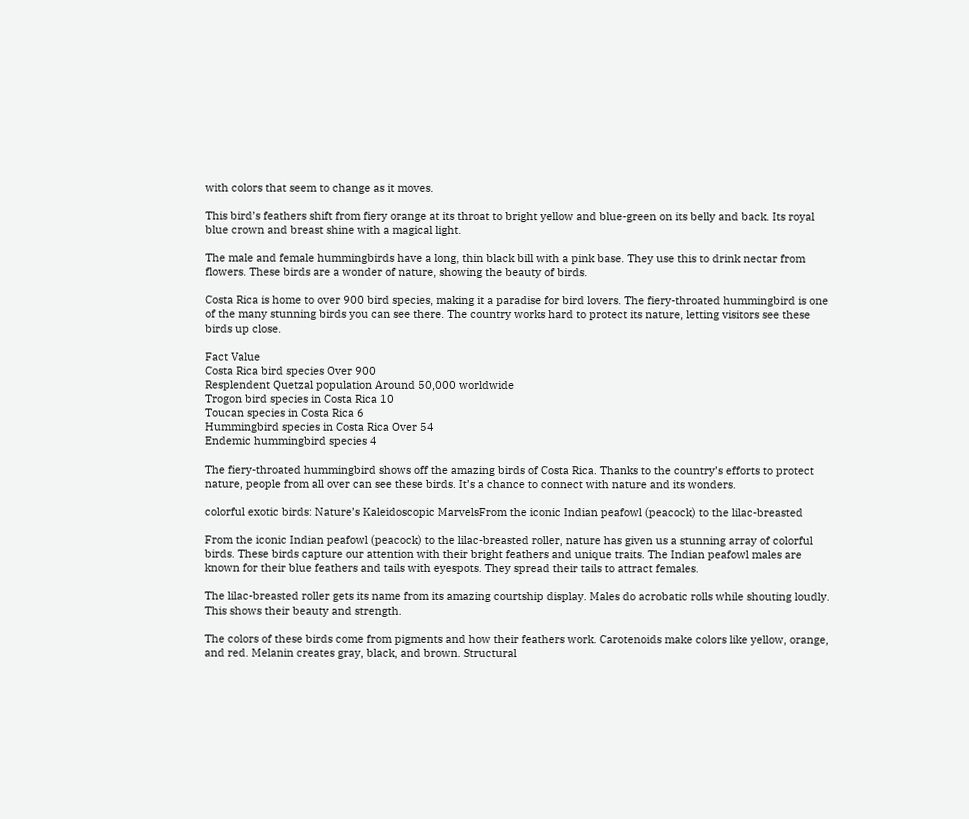with colors that seem to change as it moves.

This bird’s feathers shift from fiery orange at its throat to bright yellow and blue-green on its belly and back. Its royal blue crown and breast shine with a magical light.

The male and female hummingbirds have a long, thin black bill with a pink base. They use this to drink nectar from flowers. These birds are a wonder of nature, showing the beauty of birds.

Costa Rica is home to over 900 bird species, making it a paradise for bird lovers. The fiery-throated hummingbird is one of the many stunning birds you can see there. The country works hard to protect its nature, letting visitors see these birds up close.

Fact Value
Costa Rica bird species Over 900
Resplendent Quetzal population Around 50,000 worldwide
Trogon bird species in Costa Rica 10
Toucan species in Costa Rica 6
Hummingbird species in Costa Rica Over 54
Endemic hummingbird species 4

The fiery-throated hummingbird shows off the amazing birds of Costa Rica. Thanks to the country’s efforts to protect nature, people from all over can see these birds. It’s a chance to connect with nature and its wonders.

colorful exotic birds: Nature’s Kaleidoscopic MarvelsFrom the iconic Indian peafowl (peacock) to the lilac-breasted

From the iconic Indian peafowl (peacock) to the lilac-breasted roller, nature has given us a stunning array of colorful birds. These birds capture our attention with their bright feathers and unique traits. The Indian peafowl males are known for their blue feathers and tails with eyespots. They spread their tails to attract females.

The lilac-breasted roller gets its name from its amazing courtship display. Males do acrobatic rolls while shouting loudly. This shows their beauty and strength.

The colors of these birds come from pigments and how their feathers work. Carotenoids make colors like yellow, orange, and red. Melanin creates gray, black, and brown. Structural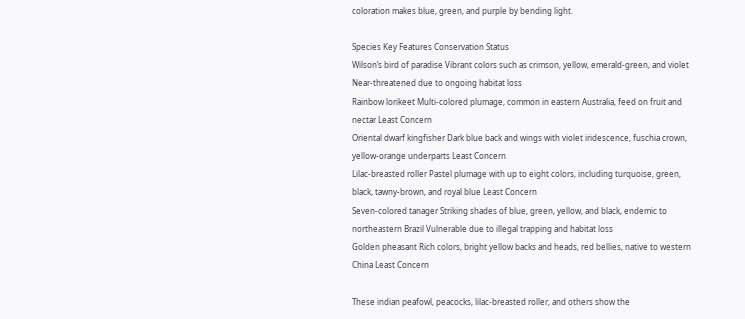coloration makes blue, green, and purple by bending light.

Species Key Features Conservation Status
Wilson’s bird of paradise Vibrant colors such as crimson, yellow, emerald-green, and violet Near-threatened due to ongoing habitat loss
Rainbow lorikeet Multi-colored plumage, common in eastern Australia, feed on fruit and nectar Least Concern
Oriental dwarf kingfisher Dark blue back and wings with violet iridescence, fuschia crown, yellow-orange underparts Least Concern
Lilac-breasted roller Pastel plumage with up to eight colors, including turquoise, green, black, tawny-brown, and royal blue Least Concern
Seven-colored tanager Striking shades of blue, green, yellow, and black, endemic to northeastern Brazil Vulnerable due to illegal trapping and habitat loss
Golden pheasant Rich colors, bright yellow backs and heads, red bellies, native to western China Least Concern

These indian peafowl, peacocks, lilac-breasted roller, and others show the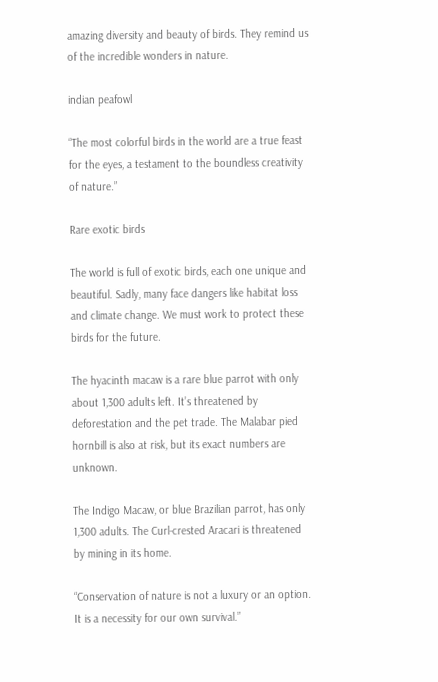amazing diversity and beauty of birds. They remind us of the incredible wonders in nature.

indian peafowl

“The most colorful birds in the world are a true feast for the eyes, a testament to the boundless creativity of nature.”

Rare exotic birds

The world is full of exotic birds, each one unique and beautiful. Sadly, many face dangers like habitat loss and climate change. We must work to protect these birds for the future.

The hyacinth macaw is a rare blue parrot with only about 1,300 adults left. It’s threatened by deforestation and the pet trade. The Malabar pied hornbill is also at risk, but its exact numbers are unknown.

The Indigo Macaw, or blue Brazilian parrot, has only 1,300 adults. The Curl-crested Aracari is threatened by mining in its home.

“Conservation of nature is not a luxury or an option. It is a necessity for our own survival.”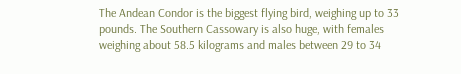The Andean Condor is the biggest flying bird, weighing up to 33 pounds. The Southern Cassowary is also huge, with females weighing about 58.5 kilograms and males between 29 to 34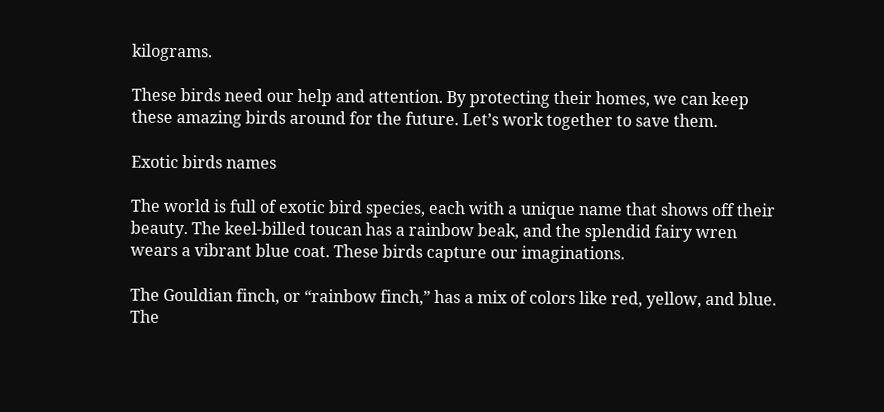kilograms.

These birds need our help and attention. By protecting their homes, we can keep these amazing birds around for the future. Let’s work together to save them.

Exotic birds names

The world is full of exotic bird species, each with a unique name that shows off their beauty. The keel-billed toucan has a rainbow beak, and the splendid fairy wren wears a vibrant blue coat. These birds capture our imaginations.

The Gouldian finch, or “rainbow finch,” has a mix of colors like red, yellow, and blue. The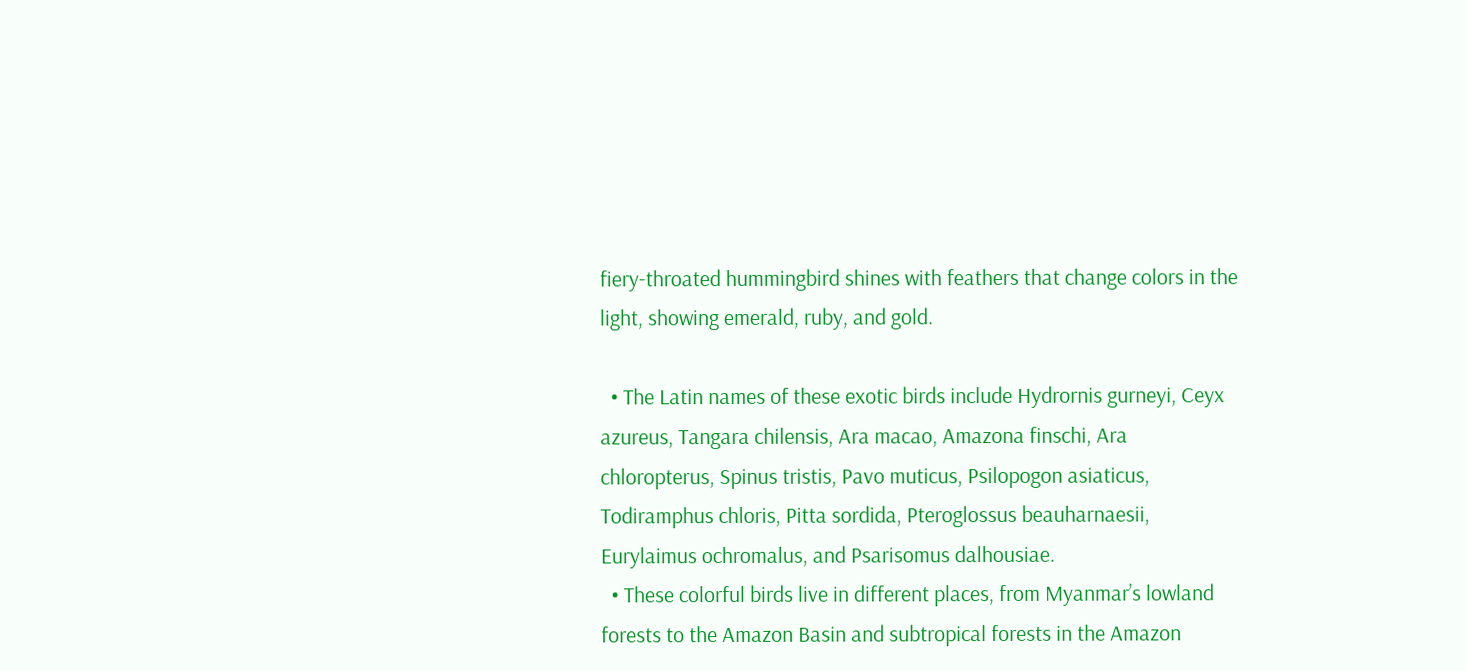fiery-throated hummingbird shines with feathers that change colors in the light, showing emerald, ruby, and gold.

  • The Latin names of these exotic birds include Hydrornis gurneyi, Ceyx azureus, Tangara chilensis, Ara macao, Amazona finschi, Ara chloropterus, Spinus tristis, Pavo muticus, Psilopogon asiaticus, Todiramphus chloris, Pitta sordida, Pteroglossus beauharnaesii, Eurylaimus ochromalus, and Psarisomus dalhousiae.
  • These colorful birds live in different places, from Myanmar’s lowland forests to the Amazon Basin and subtropical forests in the Amazon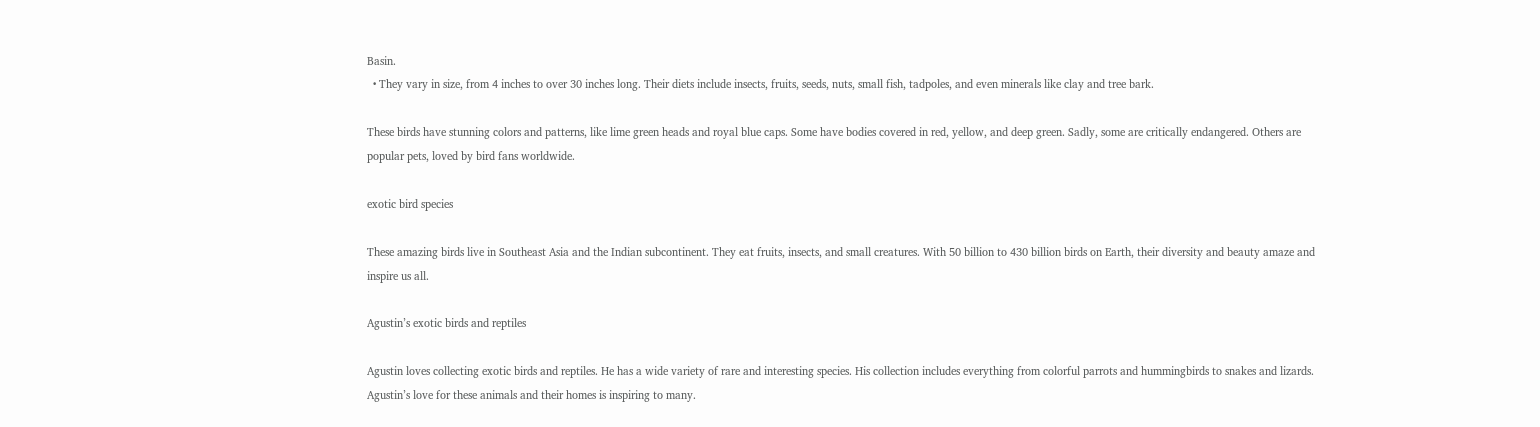Basin.
  • They vary in size, from 4 inches to over 30 inches long. Their diets include insects, fruits, seeds, nuts, small fish, tadpoles, and even minerals like clay and tree bark.

These birds have stunning colors and patterns, like lime green heads and royal blue caps. Some have bodies covered in red, yellow, and deep green. Sadly, some are critically endangered. Others are popular pets, loved by bird fans worldwide.

exotic bird species

These amazing birds live in Southeast Asia and the Indian subcontinent. They eat fruits, insects, and small creatures. With 50 billion to 430 billion birds on Earth, their diversity and beauty amaze and inspire us all.

Agustin’s exotic birds and reptiles

Agustin loves collecting exotic birds and reptiles. He has a wide variety of rare and interesting species. His collection includes everything from colorful parrots and hummingbirds to snakes and lizards. Agustin’s love for these animals and their homes is inspiring to many.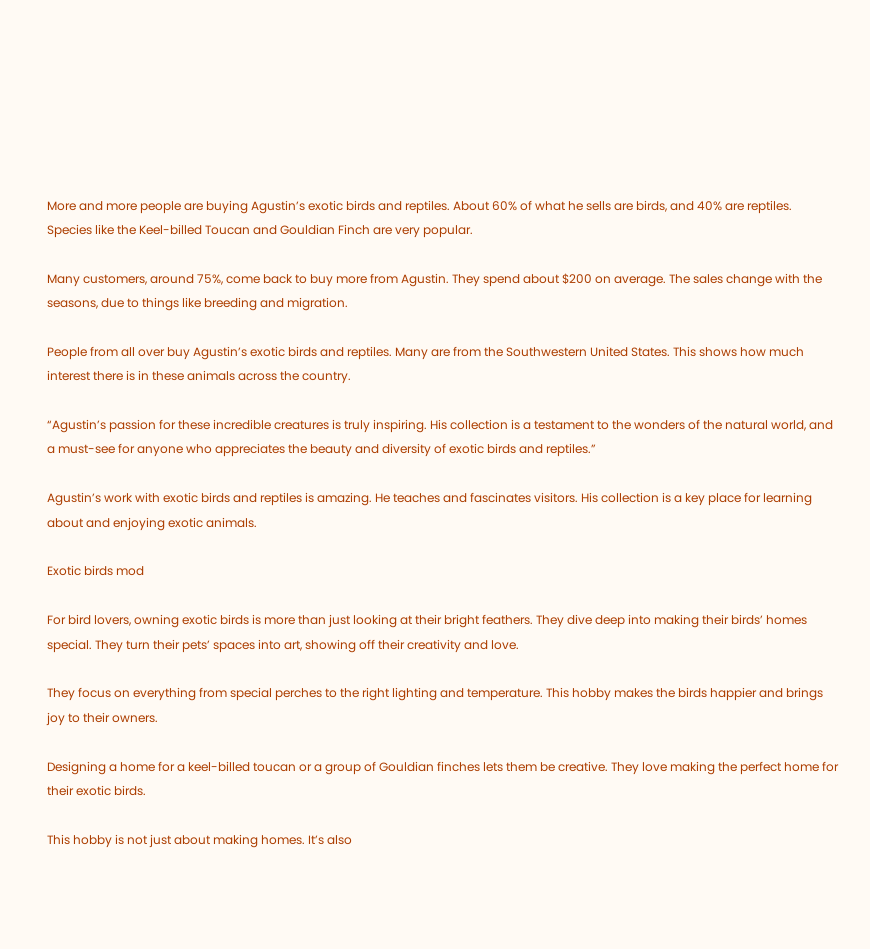More and more people are buying Agustin’s exotic birds and reptiles. About 60% of what he sells are birds, and 40% are reptiles. Species like the Keel-billed Toucan and Gouldian Finch are very popular.

Many customers, around 75%, come back to buy more from Agustin. They spend about $200 on average. The sales change with the seasons, due to things like breeding and migration.

People from all over buy Agustin’s exotic birds and reptiles. Many are from the Southwestern United States. This shows how much interest there is in these animals across the country.

“Agustin’s passion for these incredible creatures is truly inspiring. His collection is a testament to the wonders of the natural world, and a must-see for anyone who appreciates the beauty and diversity of exotic birds and reptiles.”

Agustin’s work with exotic birds and reptiles is amazing. He teaches and fascinates visitors. His collection is a key place for learning about and enjoying exotic animals.

Exotic birds mod

For bird lovers, owning exotic birds is more than just looking at their bright feathers. They dive deep into making their birds’ homes special. They turn their pets’ spaces into art, showing off their creativity and love.

They focus on everything from special perches to the right lighting and temperature. This hobby makes the birds happier and brings joy to their owners.

Designing a home for a keel-billed toucan or a group of Gouldian finches lets them be creative. They love making the perfect home for their exotic birds.

This hobby is not just about making homes. It’s also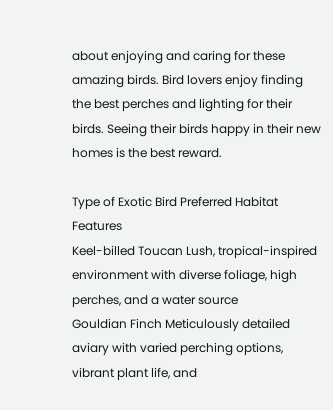about enjoying and caring for these amazing birds. Bird lovers enjoy finding the best perches and lighting for their birds. Seeing their birds happy in their new homes is the best reward.

Type of Exotic Bird Preferred Habitat Features
Keel-billed Toucan Lush, tropical-inspired environment with diverse foliage, high perches, and a water source
Gouldian Finch Meticulously detailed aviary with varied perching options, vibrant plant life, and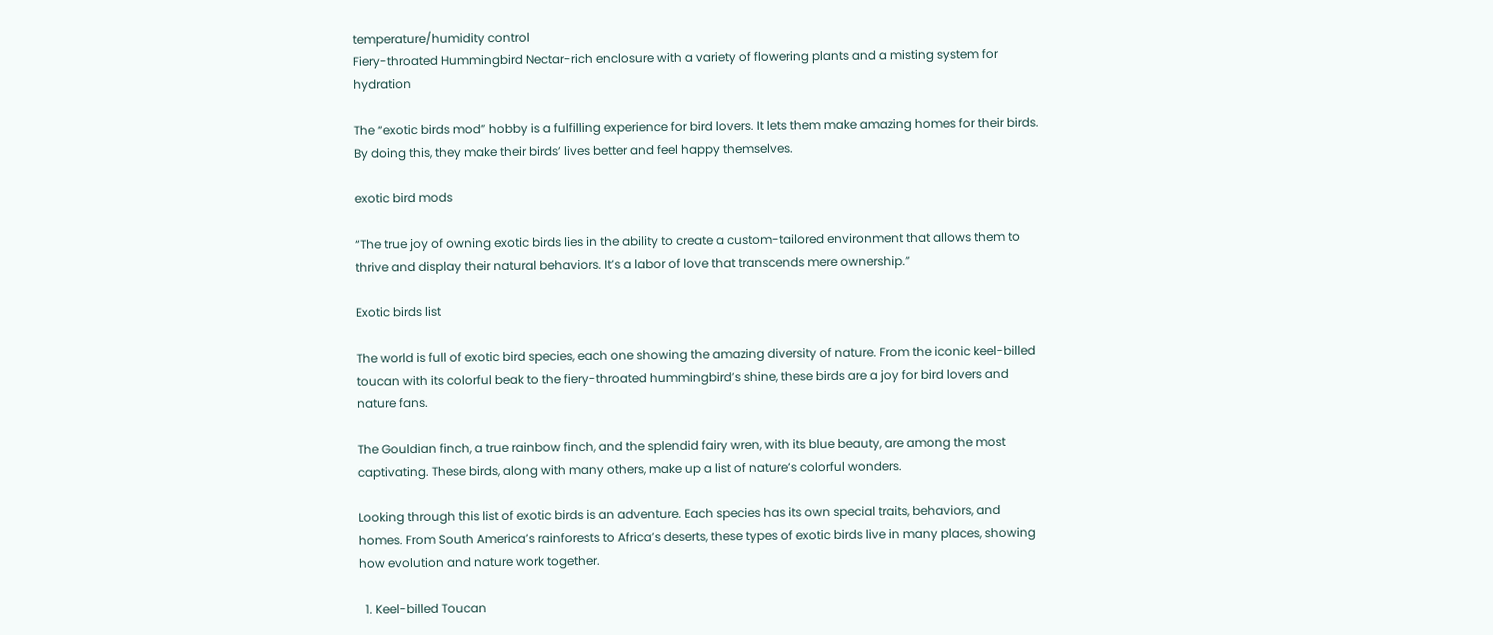temperature/humidity control
Fiery-throated Hummingbird Nectar-rich enclosure with a variety of flowering plants and a misting system for hydration

The “exotic birds mod” hobby is a fulfilling experience for bird lovers. It lets them make amazing homes for their birds. By doing this, they make their birds’ lives better and feel happy themselves.

exotic bird mods

“The true joy of owning exotic birds lies in the ability to create a custom-tailored environment that allows them to thrive and display their natural behaviors. It’s a labor of love that transcends mere ownership.”

Exotic birds list

The world is full of exotic bird species, each one showing the amazing diversity of nature. From the iconic keel-billed toucan with its colorful beak to the fiery-throated hummingbird’s shine, these birds are a joy for bird lovers and nature fans.

The Gouldian finch, a true rainbow finch, and the splendid fairy wren, with its blue beauty, are among the most captivating. These birds, along with many others, make up a list of nature’s colorful wonders.

Looking through this list of exotic birds is an adventure. Each species has its own special traits, behaviors, and homes. From South America’s rainforests to Africa’s deserts, these types of exotic birds live in many places, showing how evolution and nature work together.

  1. Keel-billed Toucan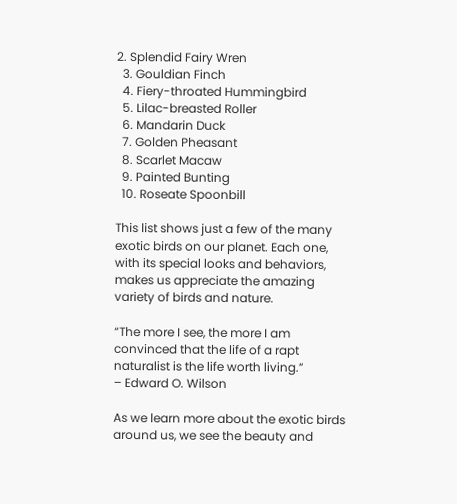2. Splendid Fairy Wren
  3. Gouldian Finch
  4. Fiery-throated Hummingbird
  5. Lilac-breasted Roller
  6. Mandarin Duck
  7. Golden Pheasant
  8. Scarlet Macaw
  9. Painted Bunting
  10. Roseate Spoonbill

This list shows just a few of the many exotic birds on our planet. Each one, with its special looks and behaviors, makes us appreciate the amazing variety of birds and nature.

“The more I see, the more I am convinced that the life of a rapt naturalist is the life worth living.”
– Edward O. Wilson

As we learn more about the exotic birds around us, we see the beauty and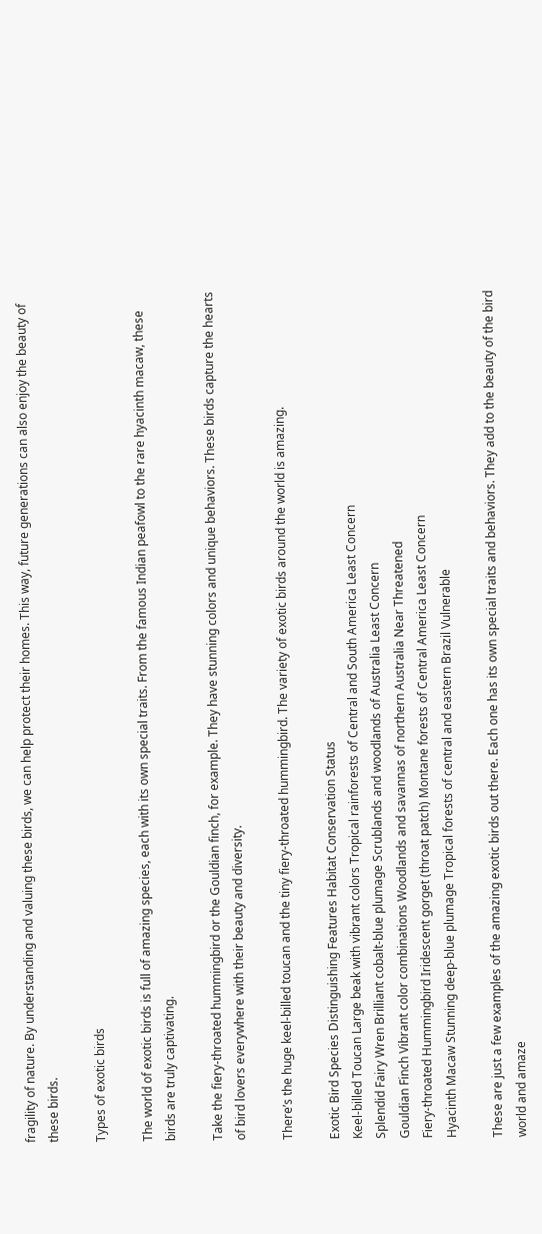fragility of nature. By understanding and valuing these birds, we can help protect their homes. This way, future generations can also enjoy the beauty of these birds.

Types of exotic birds

The world of exotic birds is full of amazing species, each with its own special traits. From the famous Indian peafowl to the rare hyacinth macaw, these birds are truly captivating.

Take the fiery-throated hummingbird or the Gouldian finch, for example. They have stunning colors and unique behaviors. These birds capture the hearts of bird lovers everywhere with their beauty and diversity.

There’s the huge keel-billed toucan and the tiny fiery-throated hummingbird. The variety of exotic birds around the world is amazing.

Exotic Bird Species Distinguishing Features Habitat Conservation Status
Keel-billed Toucan Large beak with vibrant colors Tropical rainforests of Central and South America Least Concern
Splendid Fairy Wren Brilliant cobalt-blue plumage Scrublands and woodlands of Australia Least Concern
Gouldian Finch Vibrant color combinations Woodlands and savannas of northern Australia Near Threatened
Fiery-throated Hummingbird Iridescent gorget (throat patch) Montane forests of Central America Least Concern
Hyacinth Macaw Stunning deep-blue plumage Tropical forests of central and eastern Brazil Vulnerable

These are just a few examples of the amazing exotic birds out there. Each one has its own special traits and behaviors. They add to the beauty of the bird world and amaze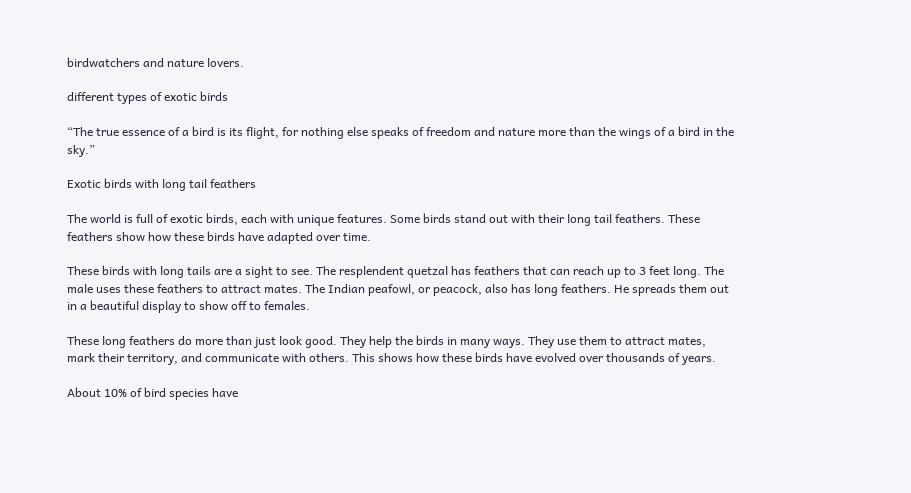birdwatchers and nature lovers.

different types of exotic birds

“The true essence of a bird is its flight, for nothing else speaks of freedom and nature more than the wings of a bird in the sky.”

Exotic birds with long tail feathers

The world is full of exotic birds, each with unique features. Some birds stand out with their long tail feathers. These feathers show how these birds have adapted over time.

These birds with long tails are a sight to see. The resplendent quetzal has feathers that can reach up to 3 feet long. The male uses these feathers to attract mates. The Indian peafowl, or peacock, also has long feathers. He spreads them out in a beautiful display to show off to females.

These long feathers do more than just look good. They help the birds in many ways. They use them to attract mates, mark their territory, and communicate with others. This shows how these birds have evolved over thousands of years.

About 10% of bird species have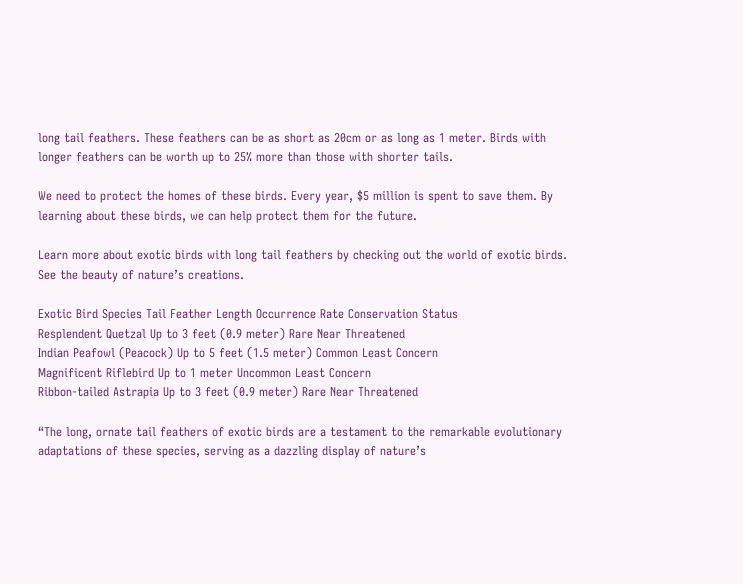long tail feathers. These feathers can be as short as 20cm or as long as 1 meter. Birds with longer feathers can be worth up to 25% more than those with shorter tails.

We need to protect the homes of these birds. Every year, $5 million is spent to save them. By learning about these birds, we can help protect them for the future.

Learn more about exotic birds with long tail feathers by checking out the world of exotic birds. See the beauty of nature’s creations.

Exotic Bird Species Tail Feather Length Occurrence Rate Conservation Status
Resplendent Quetzal Up to 3 feet (0.9 meter) Rare Near Threatened
Indian Peafowl (Peacock) Up to 5 feet (1.5 meter) Common Least Concern
Magnificent Riflebird Up to 1 meter Uncommon Least Concern
Ribbon-tailed Astrapia Up to 3 feet (0.9 meter) Rare Near Threatened

“The long, ornate tail feathers of exotic birds are a testament to the remarkable evolutionary adaptations of these species, serving as a dazzling display of nature’s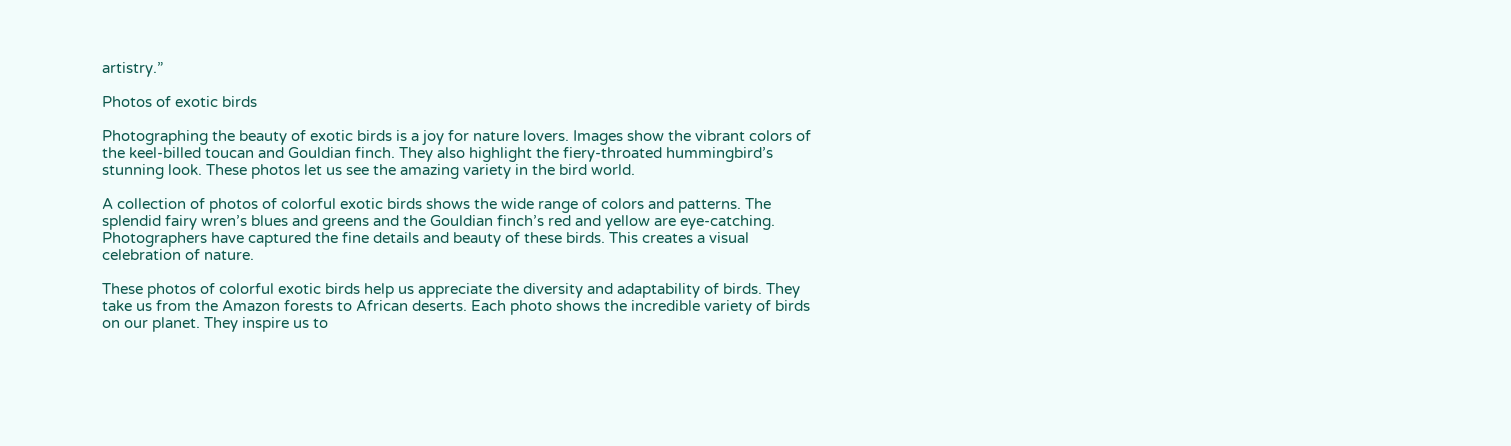artistry.”

Photos of exotic birds

Photographing the beauty of exotic birds is a joy for nature lovers. Images show the vibrant colors of the keel-billed toucan and Gouldian finch. They also highlight the fiery-throated hummingbird’s stunning look. These photos let us see the amazing variety in the bird world.

A collection of photos of colorful exotic birds shows the wide range of colors and patterns. The splendid fairy wren’s blues and greens and the Gouldian finch’s red and yellow are eye-catching. Photographers have captured the fine details and beauty of these birds. This creates a visual celebration of nature.

These photos of colorful exotic birds help us appreciate the diversity and adaptability of birds. They take us from the Amazon forests to African deserts. Each photo shows the incredible variety of birds on our planet. They inspire us to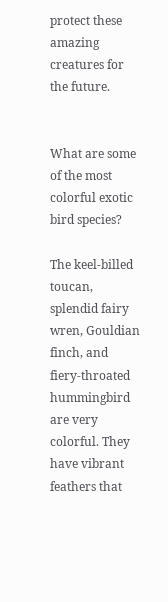protect these amazing creatures for the future.


What are some of the most colorful exotic bird species?

The keel-billed toucan, splendid fairy wren, Gouldian finch, and fiery-throated hummingbird are very colorful. They have vibrant feathers that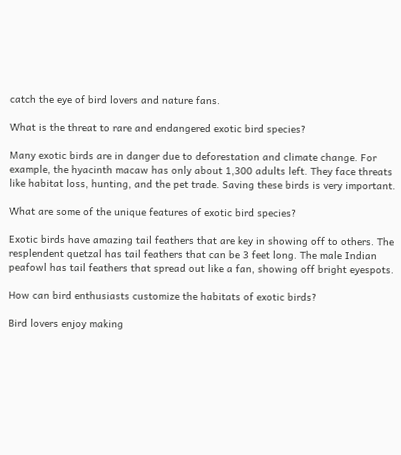catch the eye of bird lovers and nature fans.

What is the threat to rare and endangered exotic bird species?

Many exotic birds are in danger due to deforestation and climate change. For example, the hyacinth macaw has only about 1,300 adults left. They face threats like habitat loss, hunting, and the pet trade. Saving these birds is very important.

What are some of the unique features of exotic bird species?

Exotic birds have amazing tail feathers that are key in showing off to others. The resplendent quetzal has tail feathers that can be 3 feet long. The male Indian peafowl has tail feathers that spread out like a fan, showing off bright eyespots.

How can bird enthusiasts customize the habitats of exotic birds?

Bird lovers enjoy making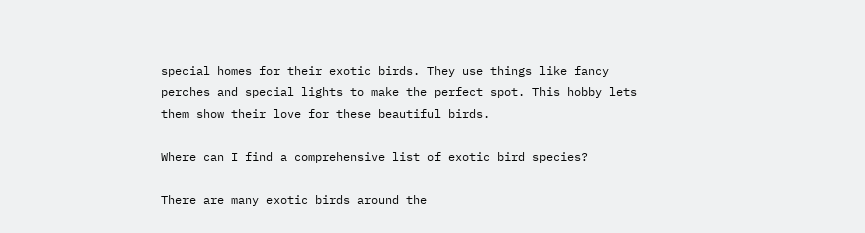special homes for their exotic birds. They use things like fancy perches and special lights to make the perfect spot. This hobby lets them show their love for these beautiful birds.

Where can I find a comprehensive list of exotic bird species?

There are many exotic birds around the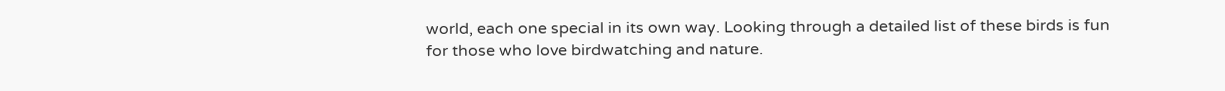world, each one special in its own way. Looking through a detailed list of these birds is fun for those who love birdwatching and nature.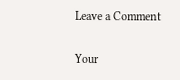Leave a Comment

Your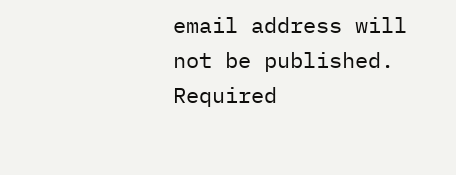email address will not be published. Required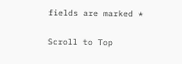fields are marked *

Scroll to Top